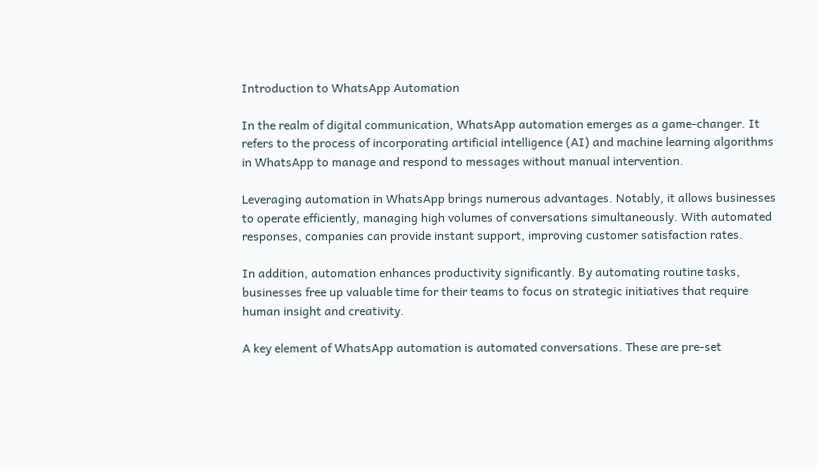Introduction to WhatsApp Automation

In the realm of digital communication, WhatsApp automation emerges as a game-changer. It refers to the process of incorporating artificial intelligence (AI) and machine learning algorithms in WhatsApp to manage and respond to messages without manual intervention.

Leveraging automation in WhatsApp brings numerous advantages. Notably, it allows businesses to operate efficiently, managing high volumes of conversations simultaneously. With automated responses, companies can provide instant support, improving customer satisfaction rates.

In addition, automation enhances productivity significantly. By automating routine tasks, businesses free up valuable time for their teams to focus on strategic initiatives that require human insight and creativity.

A key element of WhatsApp automation is automated conversations. These are pre-set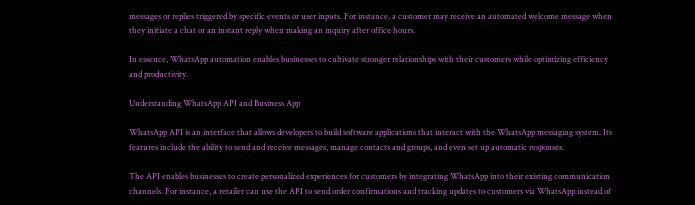messages or replies triggered by specific events or user inputs. For instance, a customer may receive an automated welcome message when they initiate a chat or an instant reply when making an inquiry after office hours.

In essence, WhatsApp automation enables businesses to cultivate stronger relationships with their customers while optimizing efficiency and productivity.

Understanding WhatsApp API and Business App

WhatsApp API is an interface that allows developers to build software applications that interact with the WhatsApp messaging system. Its features include the ability to send and receive messages, manage contacts and groups, and even set up automatic responses.

The API enables businesses to create personalized experiences for customers by integrating WhatsApp into their existing communication channels. For instance, a retailer can use the API to send order confirmations and tracking updates to customers via WhatsApp instead of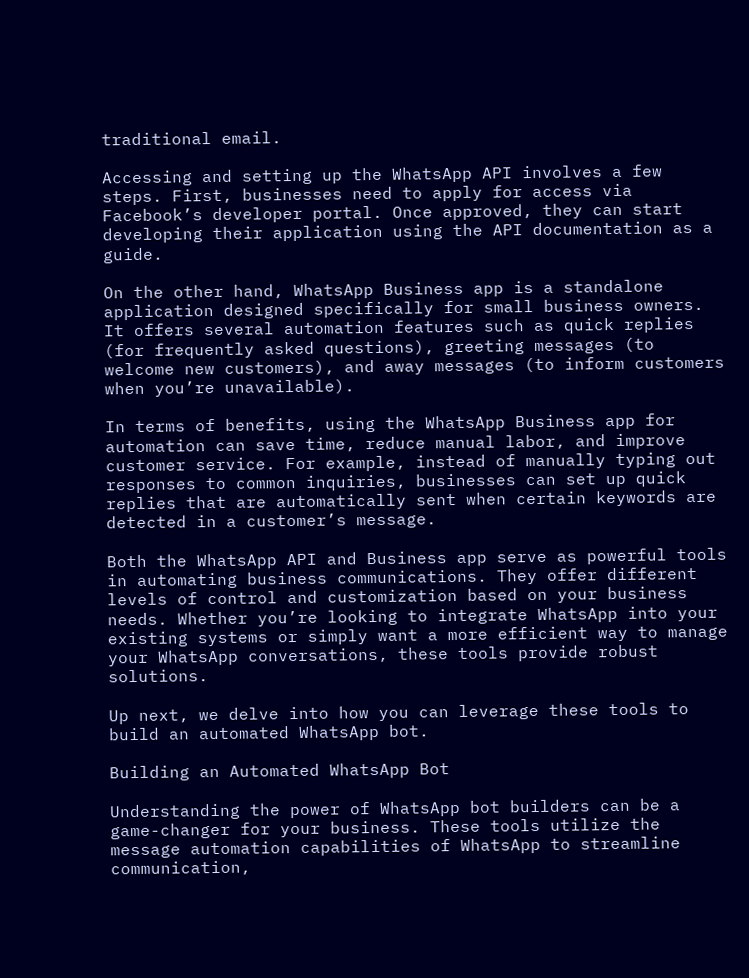traditional email.

Accessing and setting up the WhatsApp API involves a few steps. First, businesses need to apply for access via Facebook’s developer portal. Once approved, they can start developing their application using the API documentation as a guide.

On the other hand, WhatsApp Business app is a standalone application designed specifically for small business owners. It offers several automation features such as quick replies (for frequently asked questions), greeting messages (to welcome new customers), and away messages (to inform customers when you’re unavailable).

In terms of benefits, using the WhatsApp Business app for automation can save time, reduce manual labor, and improve customer service. For example, instead of manually typing out responses to common inquiries, businesses can set up quick replies that are automatically sent when certain keywords are detected in a customer’s message.

Both the WhatsApp API and Business app serve as powerful tools in automating business communications. They offer different levels of control and customization based on your business needs. Whether you’re looking to integrate WhatsApp into your existing systems or simply want a more efficient way to manage your WhatsApp conversations, these tools provide robust solutions.

Up next, we delve into how you can leverage these tools to build an automated WhatsApp bot.

Building an Automated WhatsApp Bot

Understanding the power of WhatsApp bot builders can be a game-changer for your business. These tools utilize the message automation capabilities of WhatsApp to streamline communication,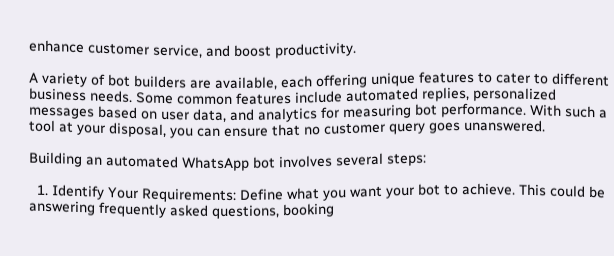enhance customer service, and boost productivity.

A variety of bot builders are available, each offering unique features to cater to different business needs. Some common features include automated replies, personalized messages based on user data, and analytics for measuring bot performance. With such a tool at your disposal, you can ensure that no customer query goes unanswered.

Building an automated WhatsApp bot involves several steps:

  1. Identify Your Requirements: Define what you want your bot to achieve. This could be answering frequently asked questions, booking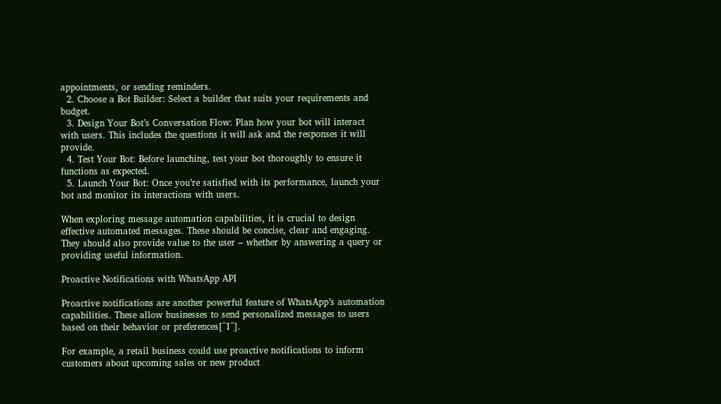appointments, or sending reminders.
  2. Choose a Bot Builder: Select a builder that suits your requirements and budget.
  3. Design Your Bot’s Conversation Flow: Plan how your bot will interact with users. This includes the questions it will ask and the responses it will provide.
  4. Test Your Bot: Before launching, test your bot thoroughly to ensure it functions as expected.
  5. Launch Your Bot: Once you’re satisfied with its performance, launch your bot and monitor its interactions with users.

When exploring message automation capabilities, it is crucial to design effective automated messages. These should be concise, clear and engaging. They should also provide value to the user – whether by answering a query or providing useful information.

Proactive Notifications with WhatsApp API

Proactive notifications are another powerful feature of WhatsApp’s automation capabilities. These allow businesses to send personalized messages to users based on their behavior or preferences[^1^].

For example, a retail business could use proactive notifications to inform customers about upcoming sales or new product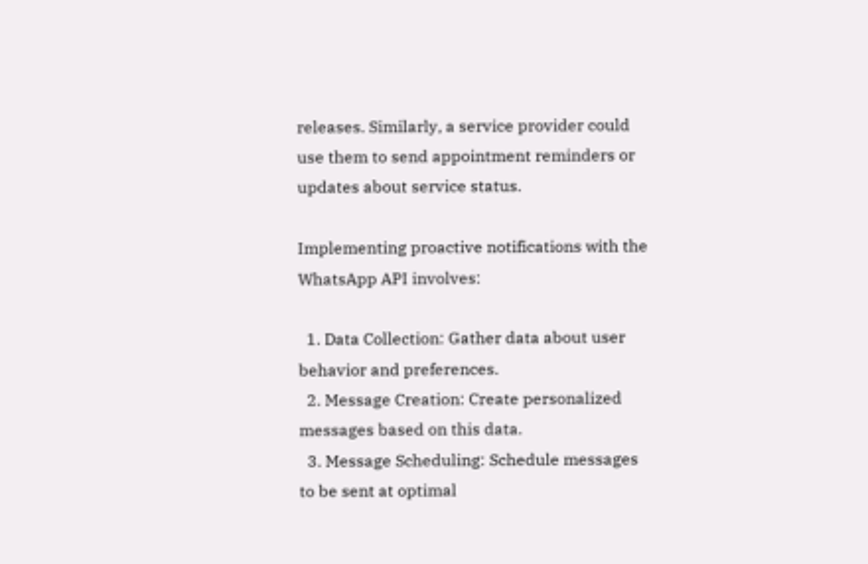releases. Similarly, a service provider could use them to send appointment reminders or updates about service status.

Implementing proactive notifications with the WhatsApp API involves:

  1. Data Collection: Gather data about user behavior and preferences.
  2. Message Creation: Create personalized messages based on this data.
  3. Message Scheduling: Schedule messages to be sent at optimal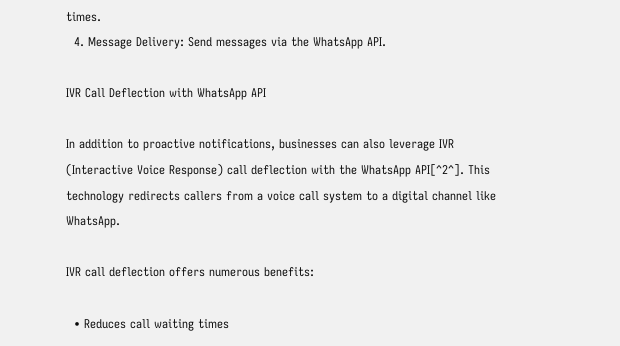times.
  4. Message Delivery: Send messages via the WhatsApp API.

IVR Call Deflection with WhatsApp API

In addition to proactive notifications, businesses can also leverage IVR (Interactive Voice Response) call deflection with the WhatsApp API[^2^]. This technology redirects callers from a voice call system to a digital channel like WhatsApp.

IVR call deflection offers numerous benefits:

  • Reduces call waiting times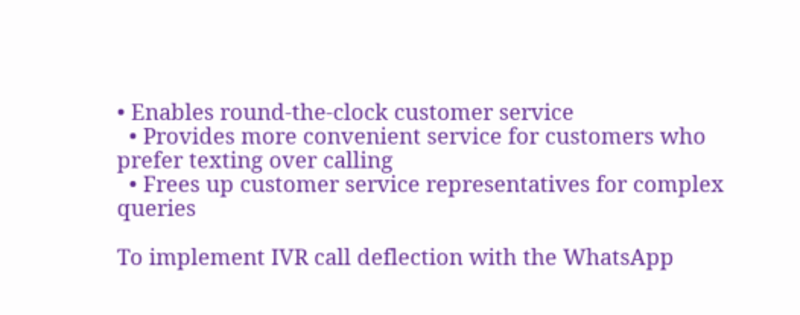• Enables round-the-clock customer service
  • Provides more convenient service for customers who prefer texting over calling
  • Frees up customer service representatives for complex queries

To implement IVR call deflection with the WhatsApp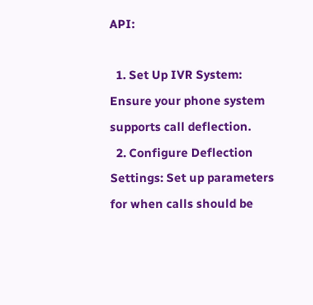API:

  1. Set Up IVR System: Ensure your phone system supports call deflection.
  2. Configure Deflection Settings: Set up parameters for when calls should be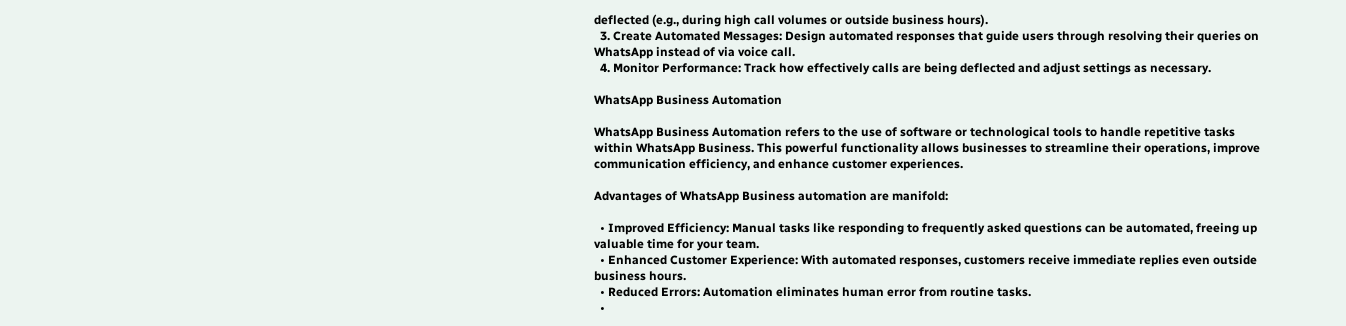deflected (e.g., during high call volumes or outside business hours).
  3. Create Automated Messages: Design automated responses that guide users through resolving their queries on WhatsApp instead of via voice call.
  4. Monitor Performance: Track how effectively calls are being deflected and adjust settings as necessary.

WhatsApp Business Automation

WhatsApp Business Automation refers to the use of software or technological tools to handle repetitive tasks within WhatsApp Business. This powerful functionality allows businesses to streamline their operations, improve communication efficiency, and enhance customer experiences.

Advantages of WhatsApp Business automation are manifold:

  • Improved Efficiency: Manual tasks like responding to frequently asked questions can be automated, freeing up valuable time for your team.
  • Enhanced Customer Experience: With automated responses, customers receive immediate replies even outside business hours.
  • Reduced Errors: Automation eliminates human error from routine tasks.
  •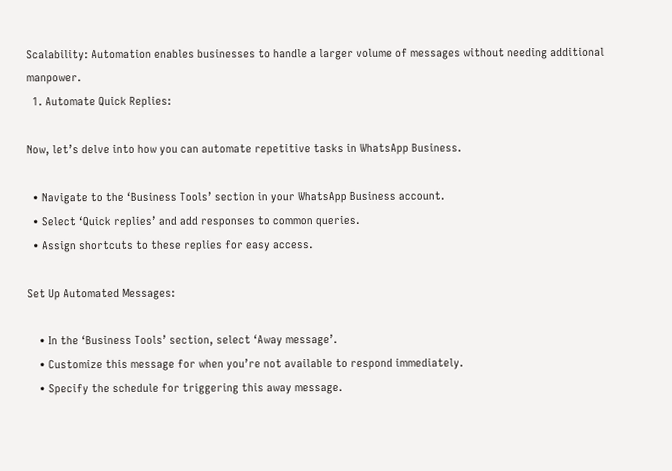Scalability: Automation enables businesses to handle a larger volume of messages without needing additional manpower.
  1. Automate Quick Replies:

Now, let’s delve into how you can automate repetitive tasks in WhatsApp Business.

  • Navigate to the ‘Business Tools’ section in your WhatsApp Business account.
  • Select ‘Quick replies’ and add responses to common queries.
  • Assign shortcuts to these replies for easy access.

Set Up Automated Messages:

    • In the ‘Business Tools’ section, select ‘Away message’.
    • Customize this message for when you’re not available to respond immediately.
    • Specify the schedule for triggering this away message.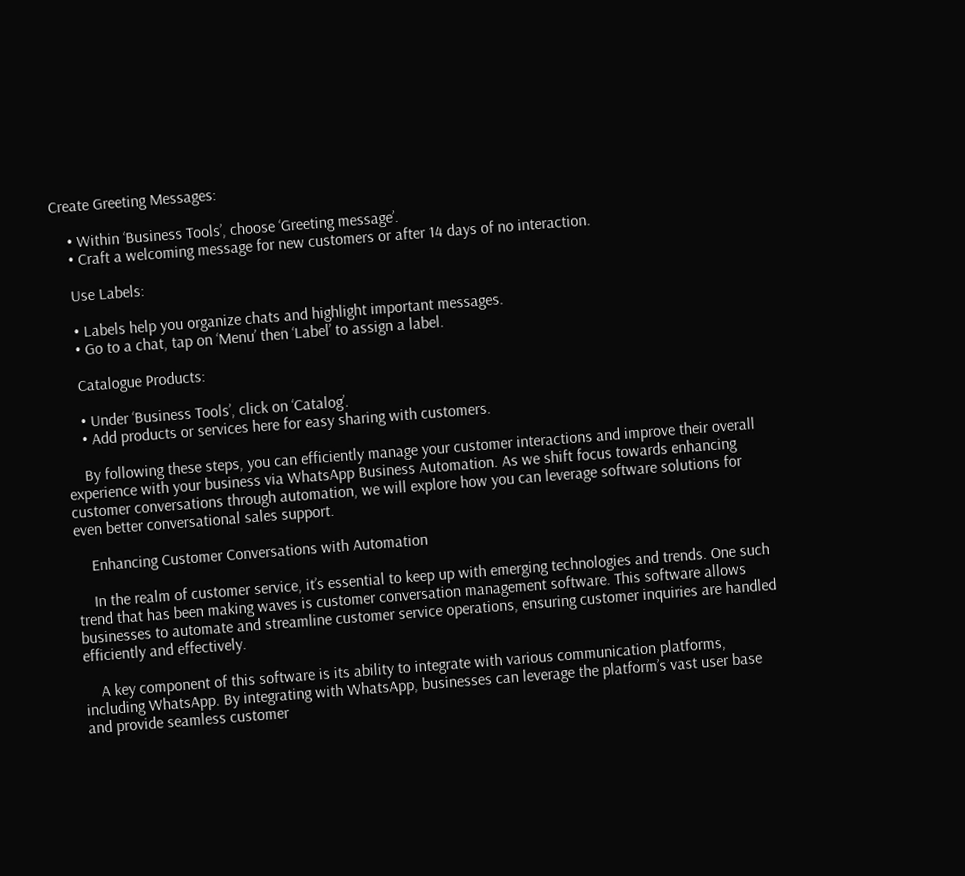Create Greeting Messages:

    • Within ‘Business Tools’, choose ‘Greeting message’.
    • Craft a welcoming message for new customers or after 14 days of no interaction.

    Use Labels:

    • Labels help you organize chats and highlight important messages.
    • Go to a chat, tap on ‘Menu’ then ‘Label’ to assign a label.

    Catalogue Products:

    • Under ‘Business Tools’, click on ‘Catalog’.
    • Add products or services here for easy sharing with customers.

    By following these steps, you can efficiently manage your customer interactions and improve their overall experience with your business via WhatsApp Business Automation. As we shift focus towards enhancing customer conversations through automation, we will explore how you can leverage software solutions for even better conversational sales support.

    Enhancing Customer Conversations with Automation

    In the realm of customer service, it’s essential to keep up with emerging technologies and trends. One such trend that has been making waves is customer conversation management software. This software allows businesses to automate and streamline customer service operations, ensuring customer inquiries are handled efficiently and effectively.

    A key component of this software is its ability to integrate with various communication platforms, including WhatsApp. By integrating with WhatsApp, businesses can leverage the platform’s vast user base and provide seamless customer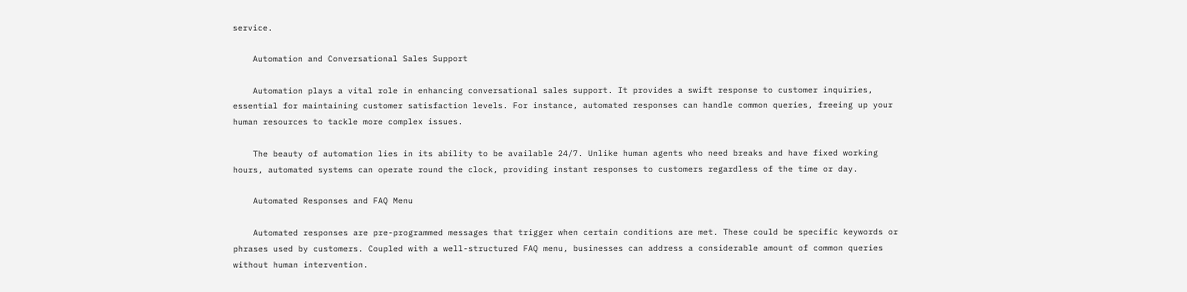service.

    Automation and Conversational Sales Support

    Automation plays a vital role in enhancing conversational sales support. It provides a swift response to customer inquiries, essential for maintaining customer satisfaction levels. For instance, automated responses can handle common queries, freeing up your human resources to tackle more complex issues.

    The beauty of automation lies in its ability to be available 24/7. Unlike human agents who need breaks and have fixed working hours, automated systems can operate round the clock, providing instant responses to customers regardless of the time or day.

    Automated Responses and FAQ Menu

    Automated responses are pre-programmed messages that trigger when certain conditions are met. These could be specific keywords or phrases used by customers. Coupled with a well-structured FAQ menu, businesses can address a considerable amount of common queries without human intervention.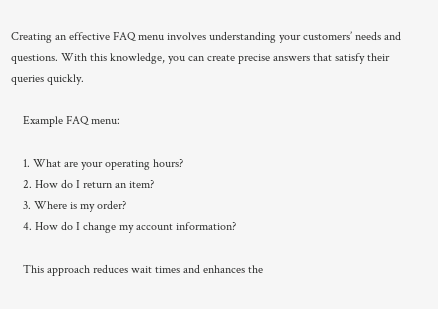Creating an effective FAQ menu involves understanding your customers’ needs and questions. With this knowledge, you can create precise answers that satisfy their queries quickly.

    Example FAQ menu:

    1. What are your operating hours?
    2. How do I return an item?
    3. Where is my order?
    4. How do I change my account information?

    This approach reduces wait times and enhances the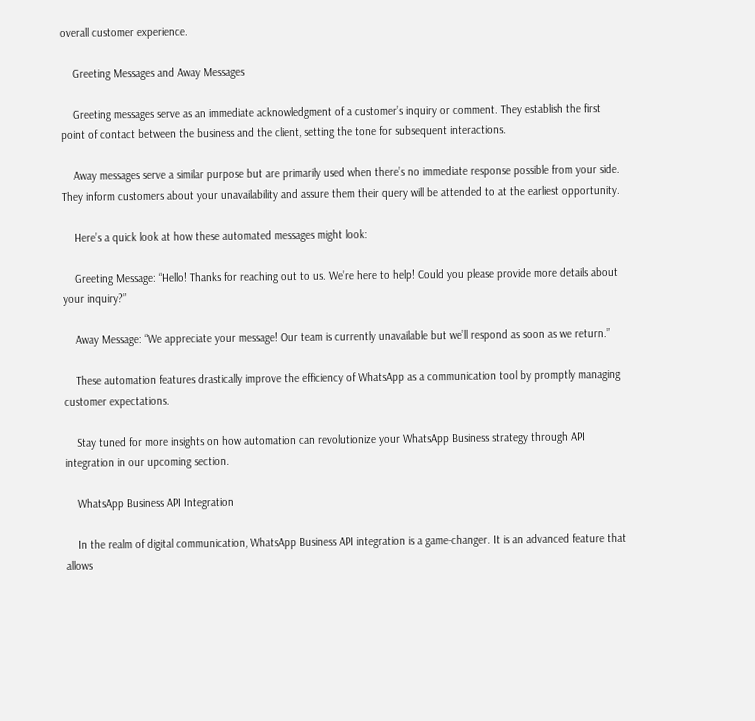overall customer experience.

    Greeting Messages and Away Messages

    Greeting messages serve as an immediate acknowledgment of a customer’s inquiry or comment. They establish the first point of contact between the business and the client, setting the tone for subsequent interactions.

    Away messages serve a similar purpose but are primarily used when there’s no immediate response possible from your side. They inform customers about your unavailability and assure them their query will be attended to at the earliest opportunity.

    Here’s a quick look at how these automated messages might look:

    Greeting Message: “Hello! Thanks for reaching out to us. We’re here to help! Could you please provide more details about your inquiry?”

    Away Message: “We appreciate your message! Our team is currently unavailable but we’ll respond as soon as we return.”

    These automation features drastically improve the efficiency of WhatsApp as a communication tool by promptly managing customer expectations.

    Stay tuned for more insights on how automation can revolutionize your WhatsApp Business strategy through API integration in our upcoming section.

    WhatsApp Business API Integration

    In the realm of digital communication, WhatsApp Business API integration is a game-changer. It is an advanced feature that allows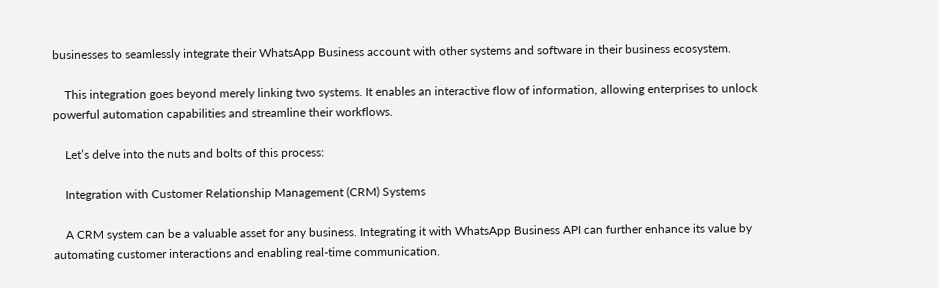businesses to seamlessly integrate their WhatsApp Business account with other systems and software in their business ecosystem.

    This integration goes beyond merely linking two systems. It enables an interactive flow of information, allowing enterprises to unlock powerful automation capabilities and streamline their workflows.

    Let’s delve into the nuts and bolts of this process:

    Integration with Customer Relationship Management (CRM) Systems

    A CRM system can be a valuable asset for any business. Integrating it with WhatsApp Business API can further enhance its value by automating customer interactions and enabling real-time communication.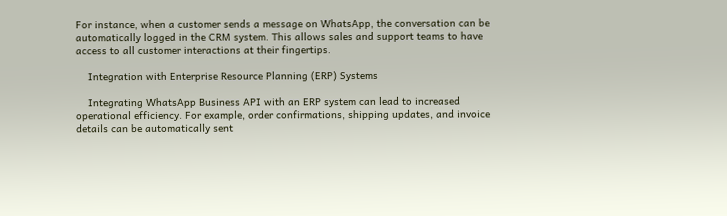For instance, when a customer sends a message on WhatsApp, the conversation can be automatically logged in the CRM system. This allows sales and support teams to have access to all customer interactions at their fingertips.

    Integration with Enterprise Resource Planning (ERP) Systems

    Integrating WhatsApp Business API with an ERP system can lead to increased operational efficiency. For example, order confirmations, shipping updates, and invoice details can be automatically sent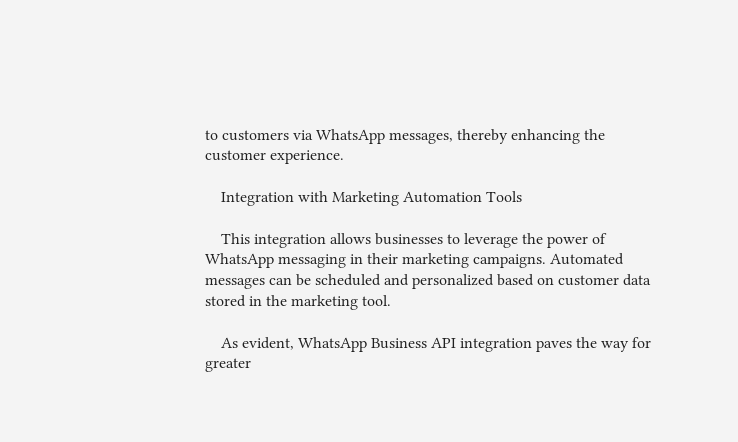to customers via WhatsApp messages, thereby enhancing the customer experience.

    Integration with Marketing Automation Tools

    This integration allows businesses to leverage the power of WhatsApp messaging in their marketing campaigns. Automated messages can be scheduled and personalized based on customer data stored in the marketing tool.

    As evident, WhatsApp Business API integration paves the way for greater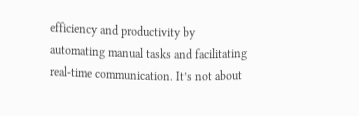efficiency and productivity by automating manual tasks and facilitating real-time communication. It’s not about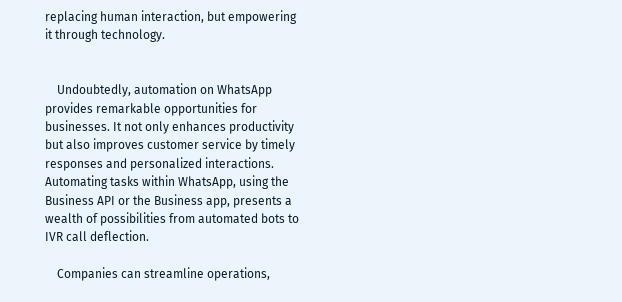replacing human interaction, but empowering it through technology.


    Undoubtedly, automation on WhatsApp provides remarkable opportunities for businesses. It not only enhances productivity but also improves customer service by timely responses and personalized interactions. Automating tasks within WhatsApp, using the Business API or the Business app, presents a wealth of possibilities from automated bots to IVR call deflection.

    Companies can streamline operations,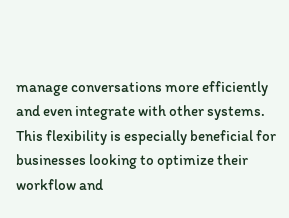manage conversations more efficiently and even integrate with other systems. This flexibility is especially beneficial for businesses looking to optimize their workflow and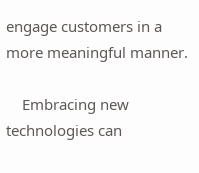engage customers in a more meaningful manner.

    Embracing new technologies can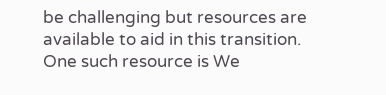be challenging but resources are available to aid in this transition. One such resource is We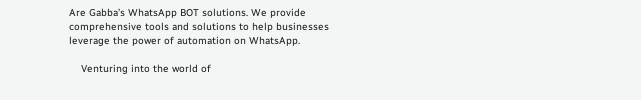Are Gabba’s WhatsApp BOT solutions. We provide comprehensive tools and solutions to help businesses leverage the power of automation on WhatsApp.

    Venturing into the world of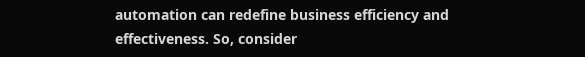automation can redefine business efficiency and effectiveness. So, consider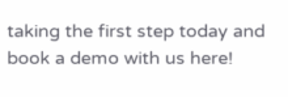taking the first step today and book a demo with us here!